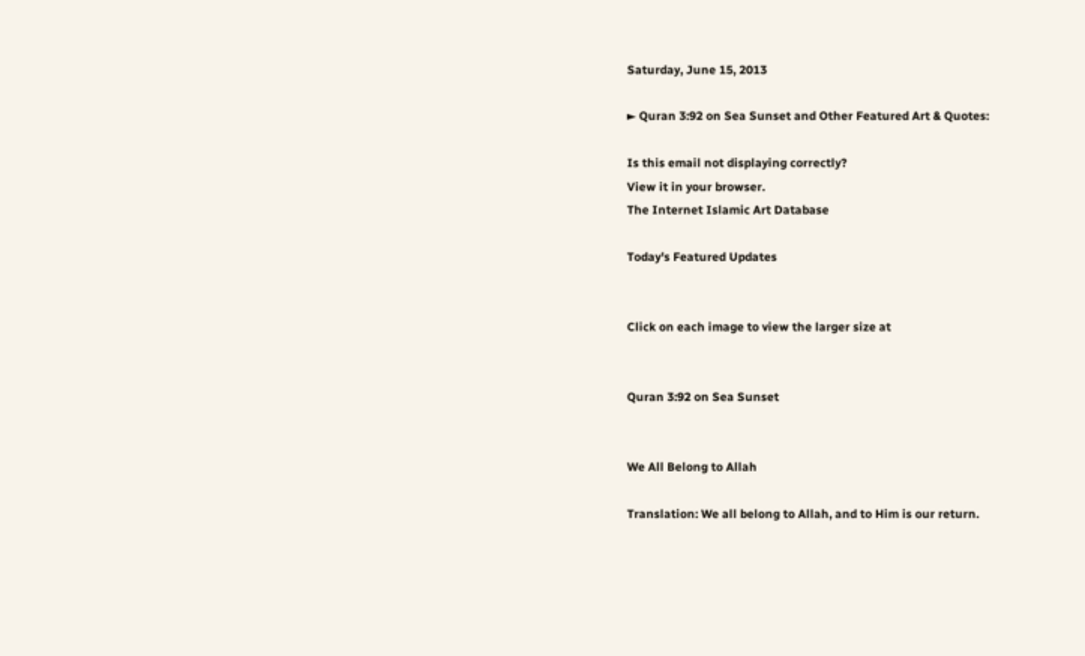Saturday, June 15, 2013

► Quran 3:92 on Sea Sunset and Other Featured Art & Quotes:

Is this email not displaying correctly?
View it in your browser.
The Internet Islamic Art Database

Today's Featured Updates


Click on each image to view the larger size at


Quran 3:92 on Sea Sunset


We All Belong to Allah

Translation: We all belong to Allah, and to Him is our return.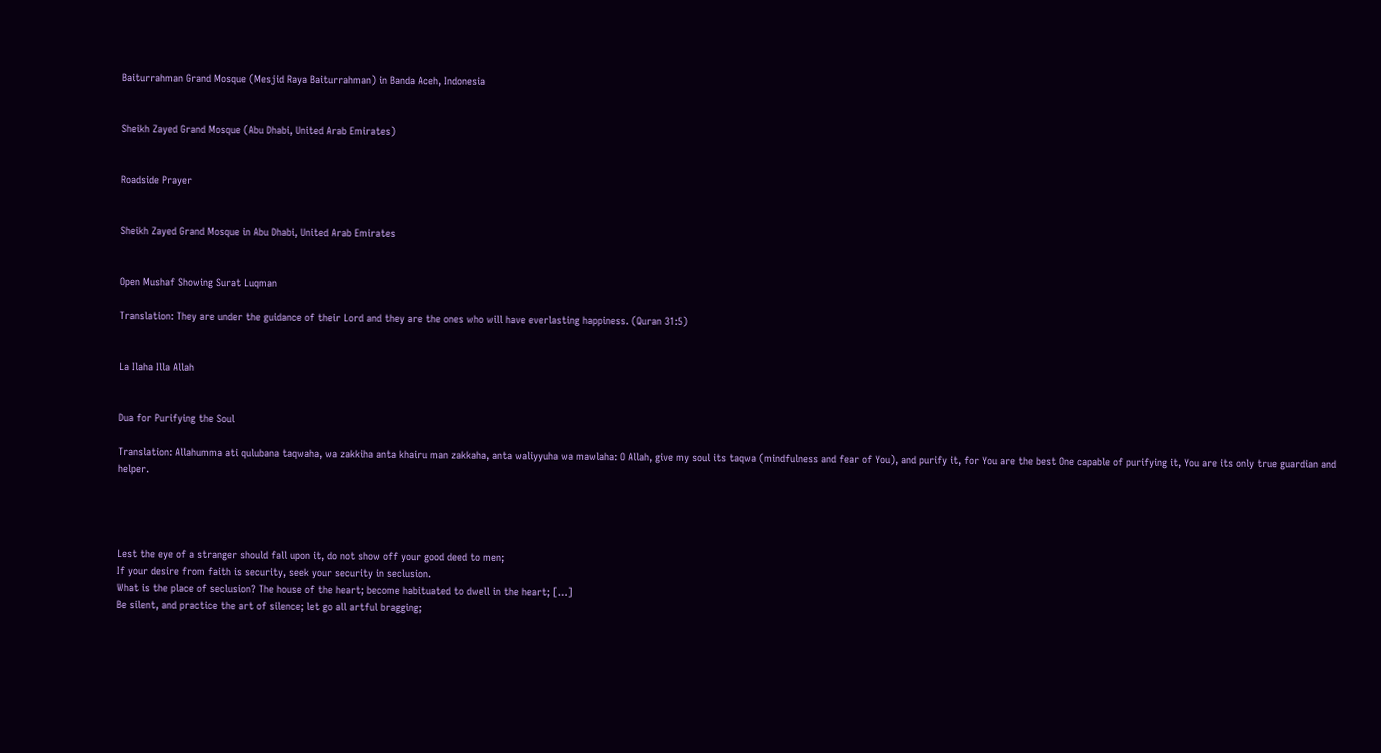Baiturrahman Grand Mosque (Mesjid Raya Baiturrahman) in Banda Aceh, Indonesia


Sheikh Zayed Grand Mosque (Abu Dhabi, United Arab Emirates)


Roadside Prayer


Sheikh Zayed Grand Mosque in Abu Dhabi, United Arab Emirates


Open Mushaf Showing Surat Luqman

Translation: They are under the guidance of their Lord and they are the ones who will have everlasting happiness. (Quran 31:5)


La Ilaha Illa Allah


Dua for Purifying the Soul

Translation: Allahumma ati qulubana taqwaha, wa zakkiha anta khairu man zakkaha, anta waliyyuha wa mawlaha: O Allah, give my soul its taqwa (mindfulness and fear of You), and purify it, for You are the best One capable of purifying it, You are its only true guardian and helper.




Lest the eye of a stranger should fall upon it, do not show off your good deed to men;
If your desire from faith is security, seek your security in seclusion.
What is the place of seclusion? The house of the heart; become habituated to dwell in the heart; […]
Be silent, and practice the art of silence; let go all artful bragging;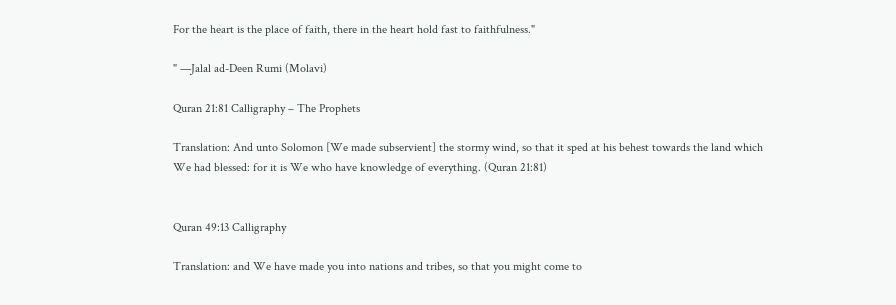For the heart is the place of faith, there in the heart hold fast to faithfulness."

" —Jalal ad-Deen Rumi (Molavi)

Quran 21:81 Calligraphy – The Prophets

Translation: And unto Solomon [We made subservient] the stormy wind, so that it sped at his behest towards the land which We had blessed: for it is We who have knowledge of everything. (Quran 21:81)


Quran 49:13 Calligraphy

Translation: and We have made you into nations and tribes, so that you might come to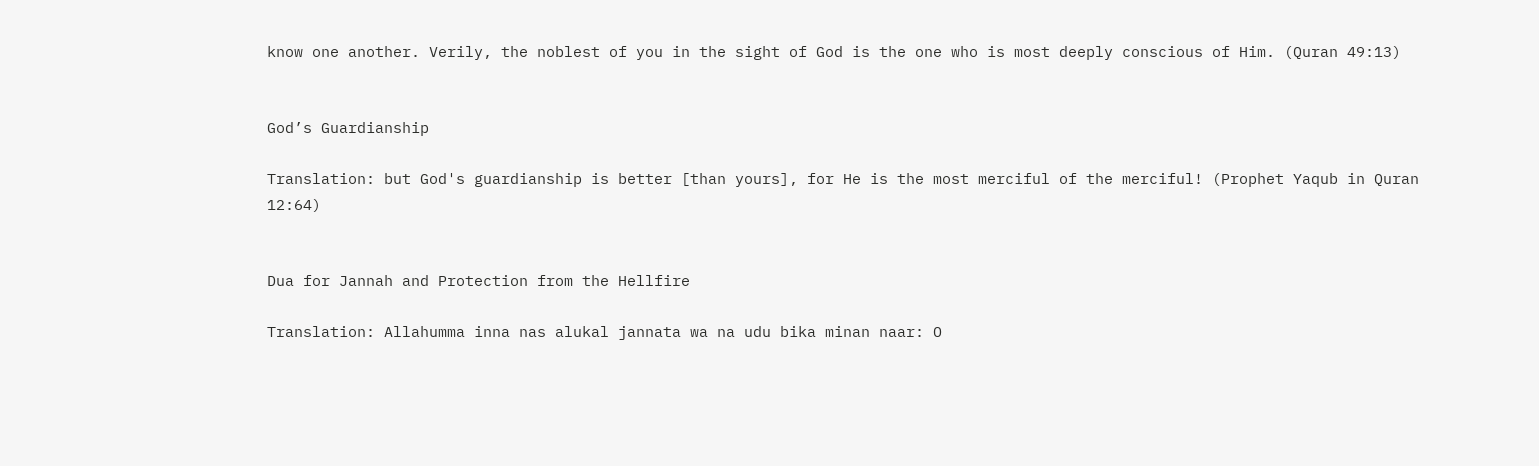know one another. Verily, the noblest of you in the sight of God is the one who is most deeply conscious of Him. (Quran 49:13)


God’s Guardianship

Translation: but God's guardianship is better [than yours], for He is the most merciful of the merciful! (Prophet Yaqub in Quran 12:64)


Dua for Jannah and Protection from the Hellfire

Translation: Allahumma inna nas alukal jannata wa na udu bika minan naar: O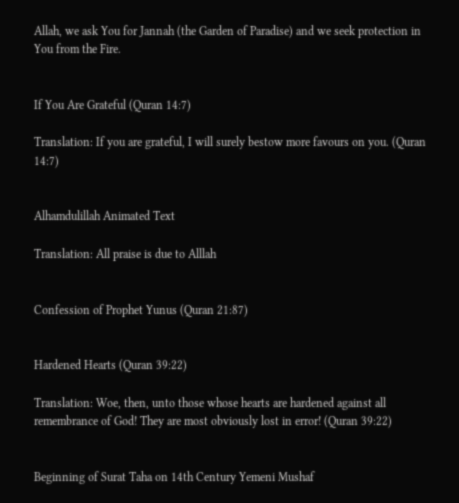Allah, we ask You for Jannah (the Garden of Paradise) and we seek protection in You from the Fire.


If You Are Grateful (Quran 14:7)

Translation: If you are grateful, I will surely bestow more favours on you. (Quran 14:7)


Alhamdulillah Animated Text

Translation: All praise is due to Alllah


Confession of Prophet Yunus (Quran 21:87)


Hardened Hearts (Quran 39:22)

Translation: Woe, then, unto those whose hearts are hardened against all remembrance of God! They are most obviously lost in error! (Quran 39:22)


Beginning of Surat Taha on 14th Century Yemeni Mushaf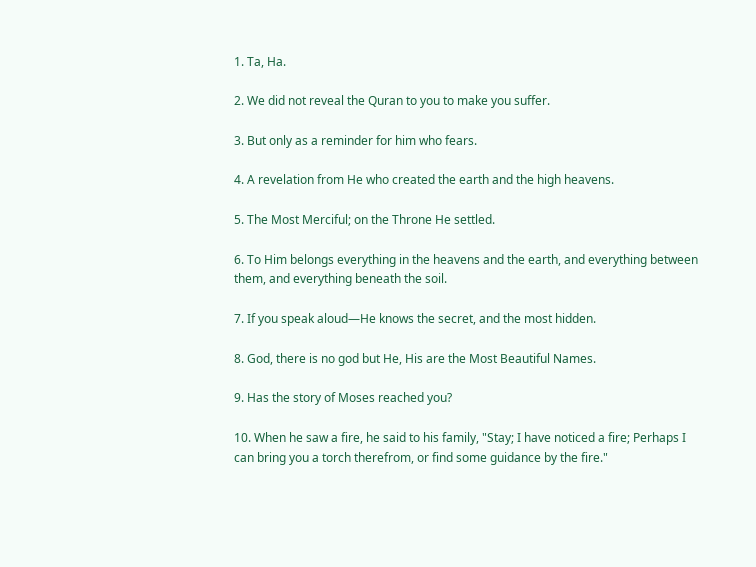1. Ta, Ha.

2. We did not reveal the Quran to you to make you suffer.

3. But only as a reminder for him who fears.

4. A revelation from He who created the earth and the high heavens.

5. The Most Merciful; on the Throne He settled.

6. To Him belongs everything in the heavens and the earth, and everything between them, and everything beneath the soil.

7. If you speak aloud—He knows the secret, and the most hidden.

8. God, there is no god but He, His are the Most Beautiful Names.

9. Has the story of Moses reached you?

10. When he saw a fire, he said to his family, "Stay; I have noticed a fire; Perhaps I can bring you a torch therefrom, or find some guidance by the fire."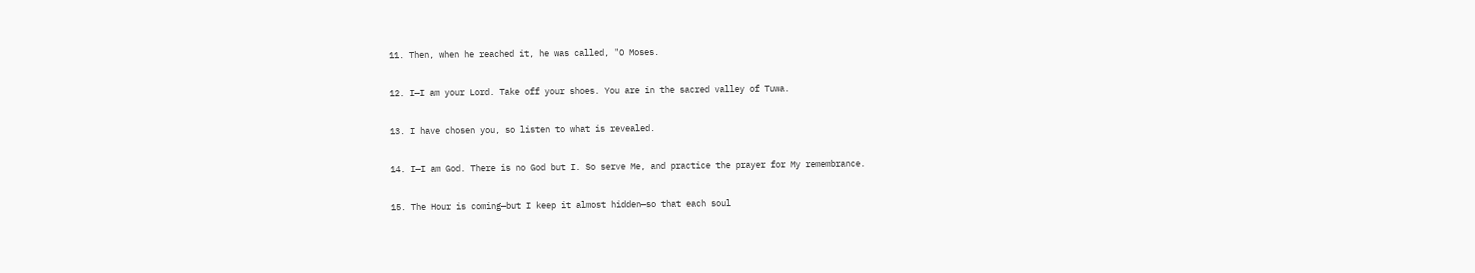11. Then, when he reached it, he was called, "O Moses.

12. I—I am your Lord. Take off your shoes. You are in the sacred valley of Tuwa.

13. I have chosen you, so listen to what is revealed.

14. I—I am God. There is no God but I. So serve Me, and practice the prayer for My remembrance.

15. The Hour is coming—but I keep it almost hidden—so that each soul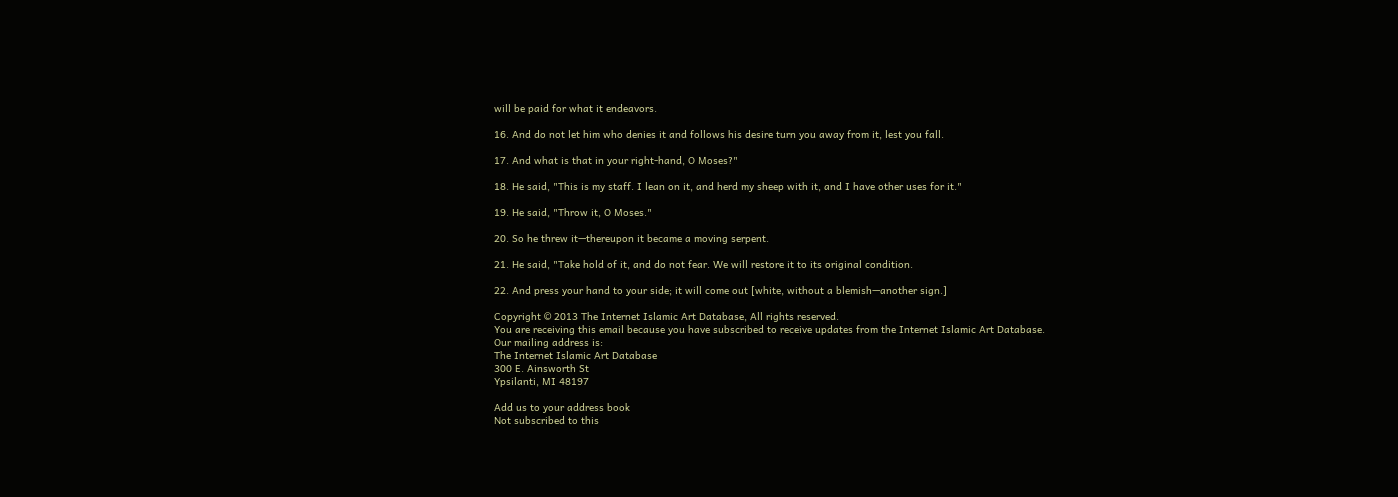will be paid for what it endeavors.

16. And do not let him who denies it and follows his desire turn you away from it, lest you fall.

17. And what is that in your right-hand, O Moses?"

18. He said, "This is my staff. I lean on it, and herd my sheep with it, and I have other uses for it."

19. He said, "Throw it, O Moses."

20. So he threw it—thereupon it became a moving serpent.

21. He said, "Take hold of it, and do not fear. We will restore it to its original condition.

22. And press your hand to your side; it will come out [white, without a blemish—another sign.]

Copyright © 2013 The Internet Islamic Art Database, All rights reserved.
You are receiving this email because you have subscribed to receive updates from the Internet Islamic Art Database.
Our mailing address is:
The Internet Islamic Art Database
300 E. Ainsworth St
Ypsilanti, MI 48197

Add us to your address book
Not subscribed to this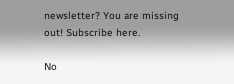newsletter? You are missing out! Subscribe here.

No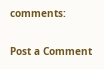comments:

Post a Comment